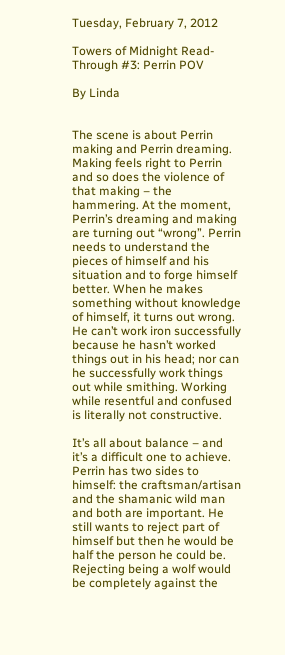Tuesday, February 7, 2012

Towers of Midnight Read-Through #3: Perrin POV

By Linda


The scene is about Perrin making and Perrin dreaming. Making feels right to Perrin and so does the violence of that making – the hammering. At the moment, Perrin’s dreaming and making are turning out “wrong”. Perrin needs to understand the pieces of himself and his situation and to forge himself better. When he makes something without knowledge of himself, it turns out wrong. He can’t work iron successfully because he hasn’t worked things out in his head; nor can he successfully work things out while smithing. Working while resentful and confused is literally not constructive.

It’s all about balance – and it’s a difficult one to achieve. Perrin has two sides to himself: the craftsman/artisan and the shamanic wild man and both are important. He still wants to reject part of himself but then he would be half the person he could be. Rejecting being a wolf would be completely against the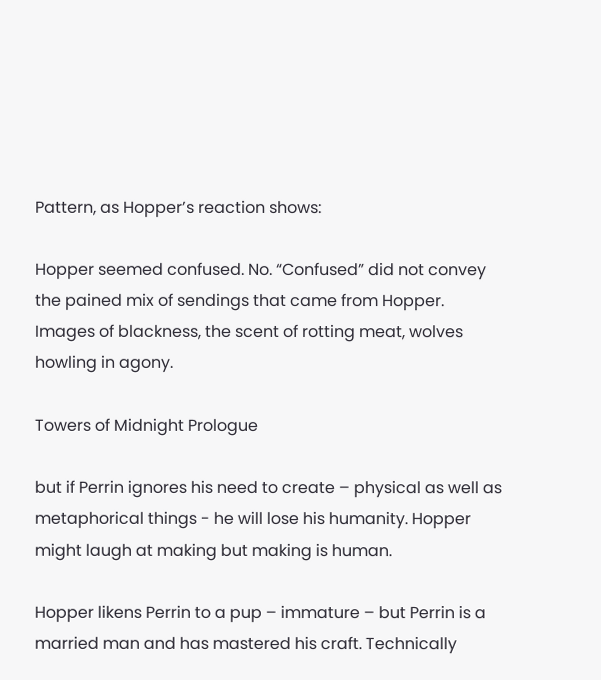Pattern, as Hopper’s reaction shows:

Hopper seemed confused. No. “Confused” did not convey the pained mix of sendings that came from Hopper. Images of blackness, the scent of rotting meat, wolves howling in agony.

Towers of Midnight Prologue

but if Perrin ignores his need to create – physical as well as metaphorical things - he will lose his humanity. Hopper might laugh at making but making is human.

Hopper likens Perrin to a pup – immature – but Perrin is a married man and has mastered his craft. Technically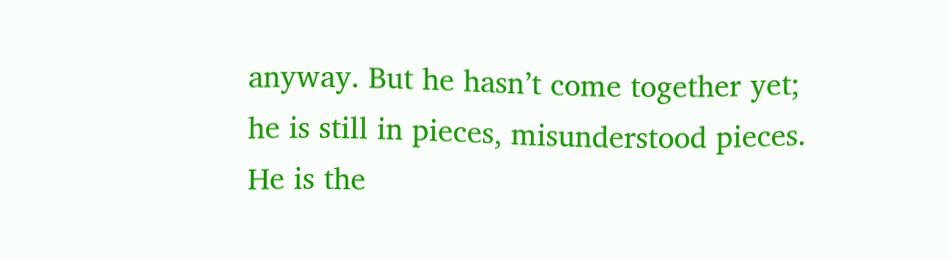anyway. But he hasn’t come together yet; he is still in pieces, misunderstood pieces. He is the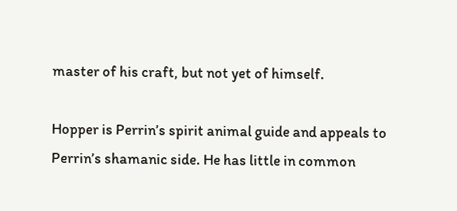master of his craft, but not yet of himself.

Hopper is Perrin’s spirit animal guide and appeals to Perrin’s shamanic side. He has little in common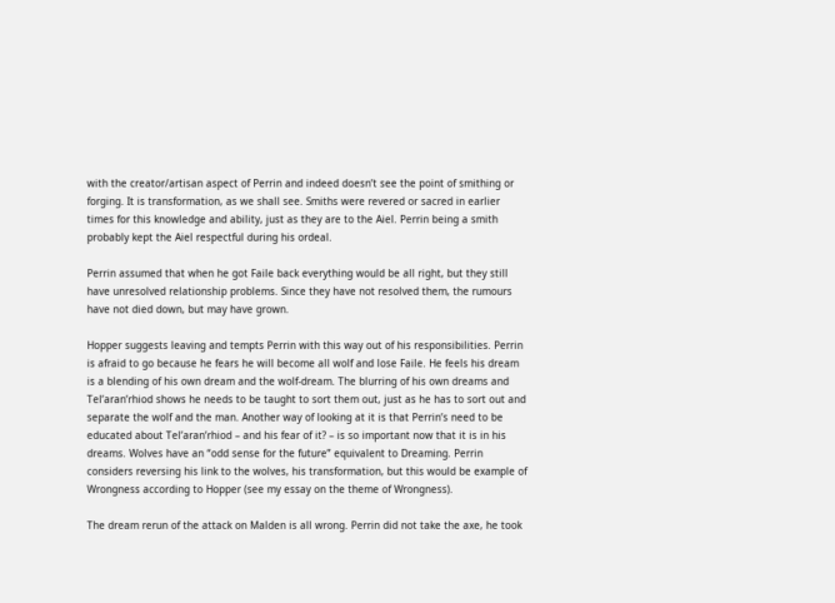with the creator/artisan aspect of Perrin and indeed doesn’t see the point of smithing or forging. It is transformation, as we shall see. Smiths were revered or sacred in earlier times for this knowledge and ability, just as they are to the Aiel. Perrin being a smith probably kept the Aiel respectful during his ordeal.

Perrin assumed that when he got Faile back everything would be all right, but they still have unresolved relationship problems. Since they have not resolved them, the rumours have not died down, but may have grown.

Hopper suggests leaving and tempts Perrin with this way out of his responsibilities. Perrin is afraid to go because he fears he will become all wolf and lose Faile. He feels his dream is a blending of his own dream and the wolf-dream. The blurring of his own dreams and Tel’aran’rhiod shows he needs to be taught to sort them out, just as he has to sort out and separate the wolf and the man. Another way of looking at it is that Perrin’s need to be educated about Tel’aran’rhiod – and his fear of it? – is so important now that it is in his dreams. Wolves have an “odd sense for the future” equivalent to Dreaming. Perrin considers reversing his link to the wolves, his transformation, but this would be example of Wrongness according to Hopper (see my essay on the theme of Wrongness).

The dream rerun of the attack on Malden is all wrong. Perrin did not take the axe, he took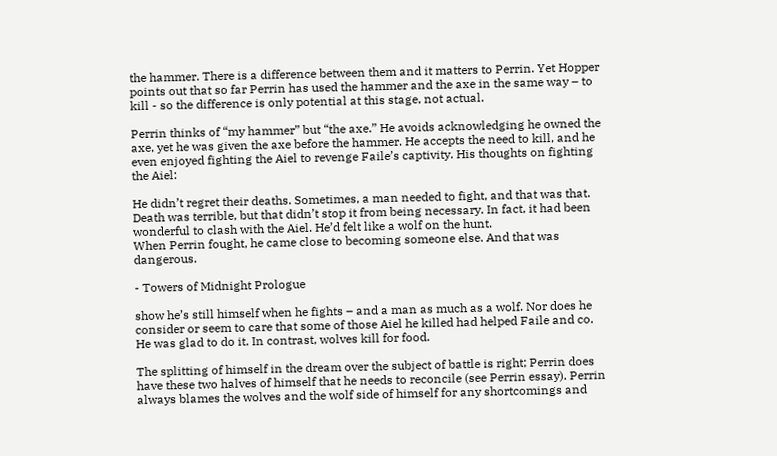the hammer. There is a difference between them and it matters to Perrin. Yet Hopper points out that so far Perrin has used the hammer and the axe in the same way – to kill - so the difference is only potential at this stage, not actual.

Perrin thinks of “my hammer” but “the axe.” He avoids acknowledging he owned the axe, yet he was given the axe before the hammer. He accepts the need to kill, and he even enjoyed fighting the Aiel to revenge Faile’s captivity. His thoughts on fighting the Aiel:

He didn’t regret their deaths. Sometimes, a man needed to fight, and that was that. Death was terrible, but that didn’t stop it from being necessary. In fact, it had been wonderful to clash with the Aiel. He’d felt like a wolf on the hunt.
When Perrin fought, he came close to becoming someone else. And that was dangerous.

- Towers of Midnight Prologue

show he’s still himself when he fights – and a man as much as a wolf. Nor does he consider or seem to care that some of those Aiel he killed had helped Faile and co. He was glad to do it. In contrast, wolves kill for food.

The splitting of himself in the dream over the subject of battle is right; Perrin does have these two halves of himself that he needs to reconcile (see Perrin essay). Perrin always blames the wolves and the wolf side of himself for any shortcomings and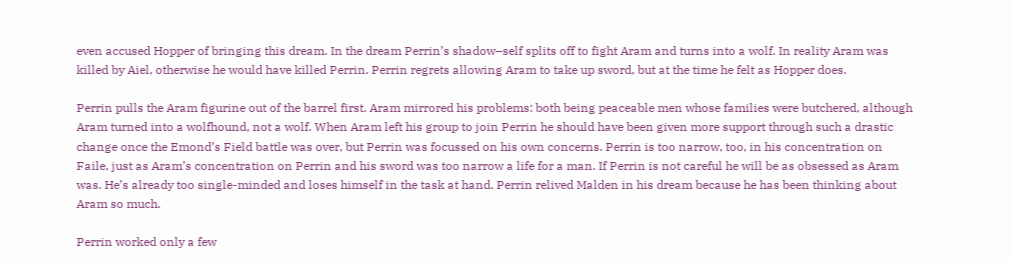even accused Hopper of bringing this dream. In the dream Perrin’s shadow–self splits off to fight Aram and turns into a wolf. In reality Aram was killed by Aiel, otherwise he would have killed Perrin. Perrin regrets allowing Aram to take up sword, but at the time he felt as Hopper does.

Perrin pulls the Aram figurine out of the barrel first. Aram mirrored his problems: both being peaceable men whose families were butchered, although Aram turned into a wolfhound, not a wolf. When Aram left his group to join Perrin he should have been given more support through such a drastic change once the Emond’s Field battle was over, but Perrin was focussed on his own concerns. Perrin is too narrow, too, in his concentration on Faile, just as Aram’s concentration on Perrin and his sword was too narrow a life for a man. If Perrin is not careful he will be as obsessed as Aram was. He’s already too single-minded and loses himself in the task at hand. Perrin relived Malden in his dream because he has been thinking about Aram so much.

Perrin worked only a few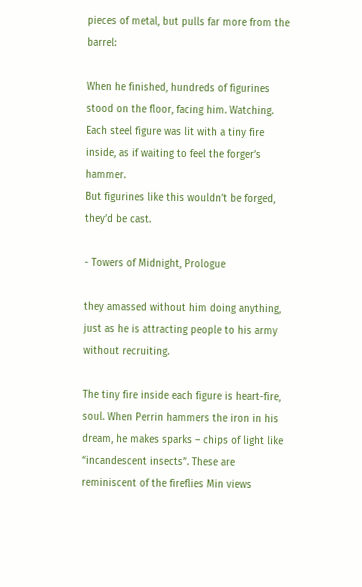pieces of metal, but pulls far more from the barrel:

When he finished, hundreds of figurines stood on the floor, facing him. Watching. Each steel figure was lit with a tiny fire inside, as if waiting to feel the forger’s hammer.
But figurines like this wouldn’t be forged, they’d be cast.

- Towers of Midnight, Prologue

they amassed without him doing anything, just as he is attracting people to his army without recruiting.

The tiny fire inside each figure is heart-fire, soul. When Perrin hammers the iron in his dream, he makes sparks – chips of light like “incandescent insects”. These are reminiscent of the fireflies Min views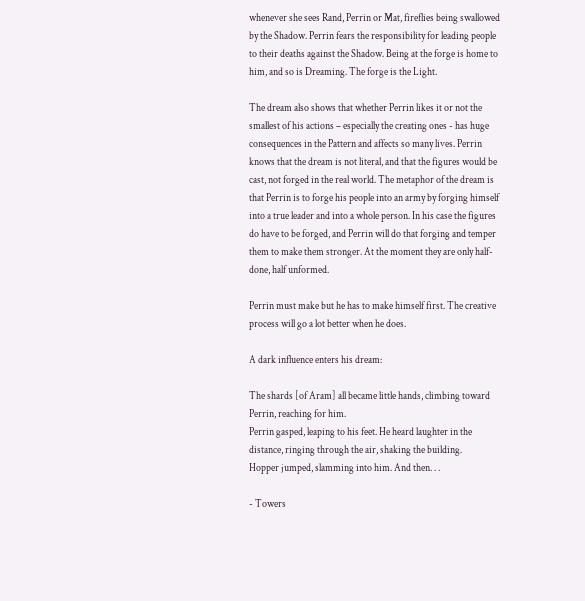whenever she sees Rand, Perrin or Mat, fireflies being swallowed by the Shadow. Perrin fears the responsibility for leading people to their deaths against the Shadow. Being at the forge is home to him, and so is Dreaming. The forge is the Light.

The dream also shows that whether Perrin likes it or not the smallest of his actions – especially the creating ones - has huge consequences in the Pattern and affects so many lives. Perrin knows that the dream is not literal, and that the figures would be cast, not forged in the real world. The metaphor of the dream is that Perrin is to forge his people into an army by forging himself into a true leader and into a whole person. In his case the figures do have to be forged, and Perrin will do that forging and temper them to make them stronger. At the moment they are only half-done, half unformed.

Perrin must make but he has to make himself first. The creative process will go a lot better when he does.

A dark influence enters his dream:

The shards [of Aram] all became little hands, climbing toward Perrin, reaching for him.
Perrin gasped, leaping to his feet. He heard laughter in the distance, ringing through the air, shaking the building.
Hopper jumped, slamming into him. And then. . .

- Towers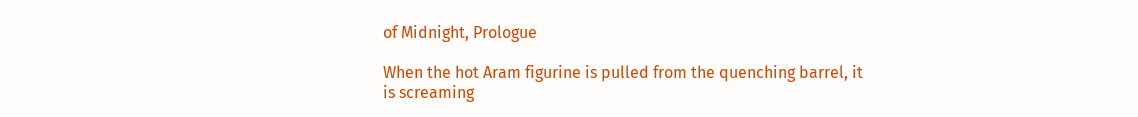of Midnight, Prologue

When the hot Aram figurine is pulled from the quenching barrel, it is screaming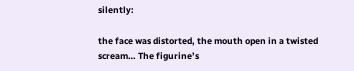silently:

the face was distorted, the mouth open in a twisted scream… The figurine’s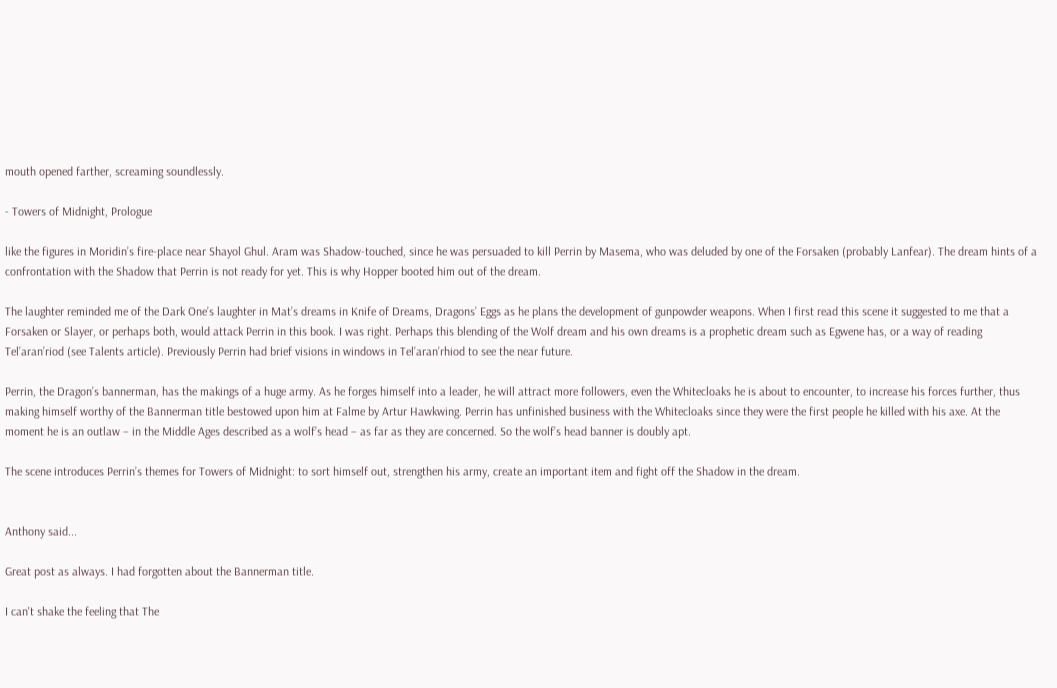mouth opened farther, screaming soundlessly.

- Towers of Midnight, Prologue

like the figures in Moridin’s fire-place near Shayol Ghul. Aram was Shadow-touched, since he was persuaded to kill Perrin by Masema, who was deluded by one of the Forsaken (probably Lanfear). The dream hints of a confrontation with the Shadow that Perrin is not ready for yet. This is why Hopper booted him out of the dream.

The laughter reminded me of the Dark One’s laughter in Mat’s dreams in Knife of Dreams, Dragons’ Eggs as he plans the development of gunpowder weapons. When I first read this scene it suggested to me that a Forsaken or Slayer, or perhaps both, would attack Perrin in this book. I was right. Perhaps this blending of the Wolf dream and his own dreams is a prophetic dream such as Egwene has, or a way of reading Tel’aran’riod (see Talents article). Previously Perrin had brief visions in windows in Tel’aran’rhiod to see the near future.

Perrin, the Dragon’s bannerman, has the makings of a huge army. As he forges himself into a leader, he will attract more followers, even the Whitecloaks he is about to encounter, to increase his forces further, thus making himself worthy of the Bannerman title bestowed upon him at Falme by Artur Hawkwing. Perrin has unfinished business with the Whitecloaks since they were the first people he killed with his axe. At the moment he is an outlaw – in the Middle Ages described as a wolf’s head – as far as they are concerned. So the wolf’s head banner is doubly apt.

The scene introduces Perrin’s themes for Towers of Midnight: to sort himself out, strengthen his army, create an important item and fight off the Shadow in the dream.


Anthony said...

Great post as always. I had forgotten about the Bannerman title.

I can't shake the feeling that The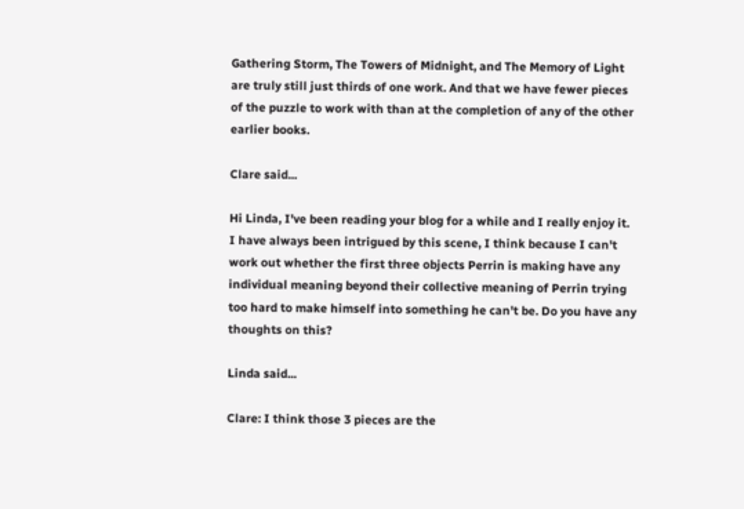Gathering Storm, The Towers of Midnight, and The Memory of Light are truly still just thirds of one work. And that we have fewer pieces of the puzzle to work with than at the completion of any of the other earlier books.

Clare said...

Hi Linda, I've been reading your blog for a while and I really enjoy it. I have always been intrigued by this scene, I think because I can't work out whether the first three objects Perrin is making have any individual meaning beyond their collective meaning of Perrin trying too hard to make himself into something he can't be. Do you have any thoughts on this?

Linda said...

Clare: I think those 3 pieces are the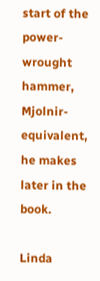start of the power-wrought hammer, Mjolnir-equivalent, he makes later in the book.

Linda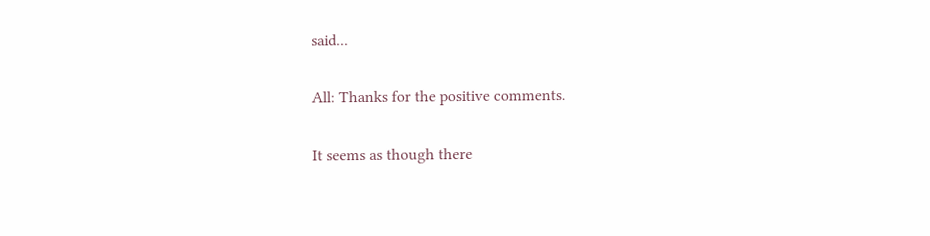said...

All: Thanks for the positive comments.

It seems as though there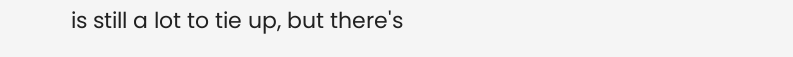is still a lot to tie up, but there's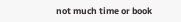not much time or book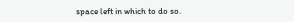space left in which to do so.